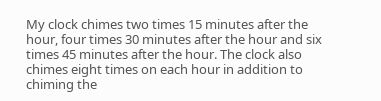My clock chimes two times 15 minutes after the hour, four times 30 minutes after the hour and six times 45 minutes after the hour. The clock also chimes eight times on each hour in addition to chiming the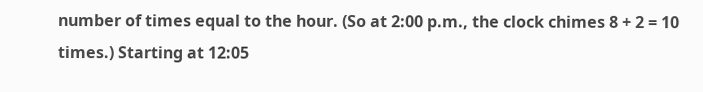number of times equal to the hour. (So at 2:00 p.m., the clock chimes 8 + 2 = 10 times.) Starting at 12:05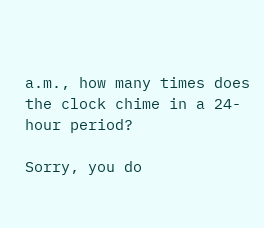a.m., how many times does the clock chime in a 24-hour period?

Sorry, you do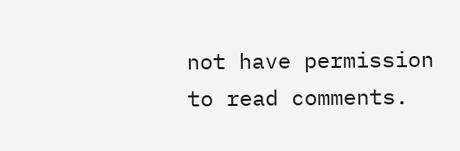not have permission to read comments.